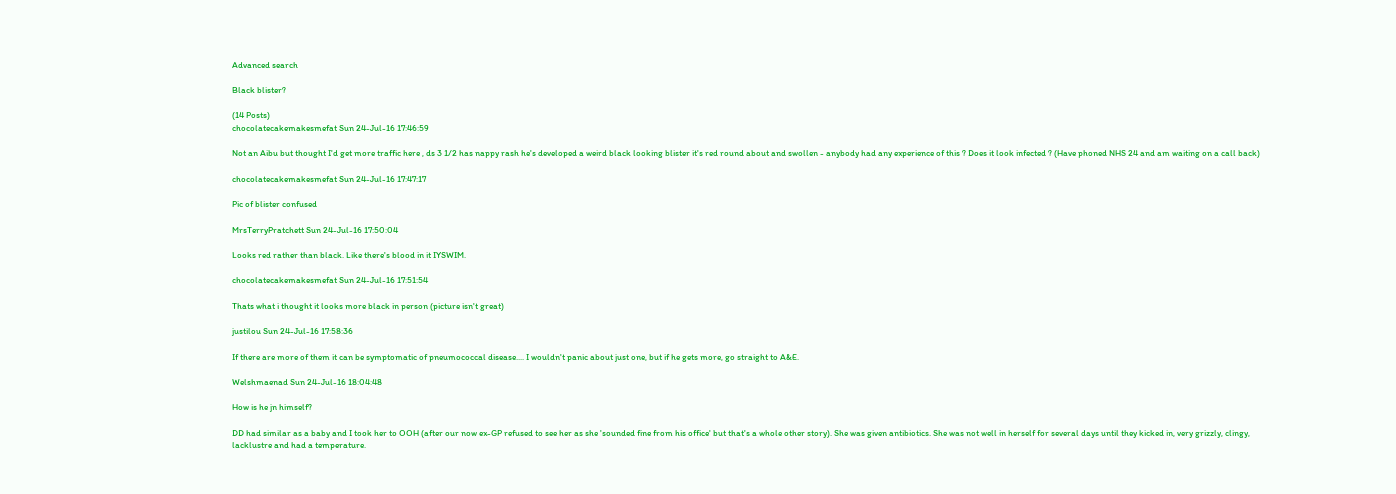Advanced search

Black blister?

(14 Posts)
chocolatecakemakesmefat Sun 24-Jul-16 17:46:59

Not an Aibu but thought I'd get more traffic here , ds 3 1/2 has nappy rash he's developed a weird black looking blister it's red round about and swollen - anybody had any experience of this ? Does it look infected ? (Have phoned NHS 24 and am waiting on a call back)

chocolatecakemakesmefat Sun 24-Jul-16 17:47:17

Pic of blister confused

MrsTerryPratchett Sun 24-Jul-16 17:50:04

Looks red rather than black. Like there's blood in it IYSWIM.

chocolatecakemakesmefat Sun 24-Jul-16 17:51:54

Thats what i thought it looks more black in person (picture isn't great)

justilou Sun 24-Jul-16 17:58:36

If there are more of them it can be symptomatic of pneumococcal disease.... I wouldn't panic about just one, but if he gets more, go straight to A&E.

Welshmaenad Sun 24-Jul-16 18:04:48

How is he jn himself?

DD had similar as a baby and I took her to OOH (after our now ex-GP refused to see her as she 'sounded fine from his office' but that's a whole other story). She was given antibiotics. She was not well in herself for several days until they kicked in, very grizzly, clingy, lacklustre and had a temperature.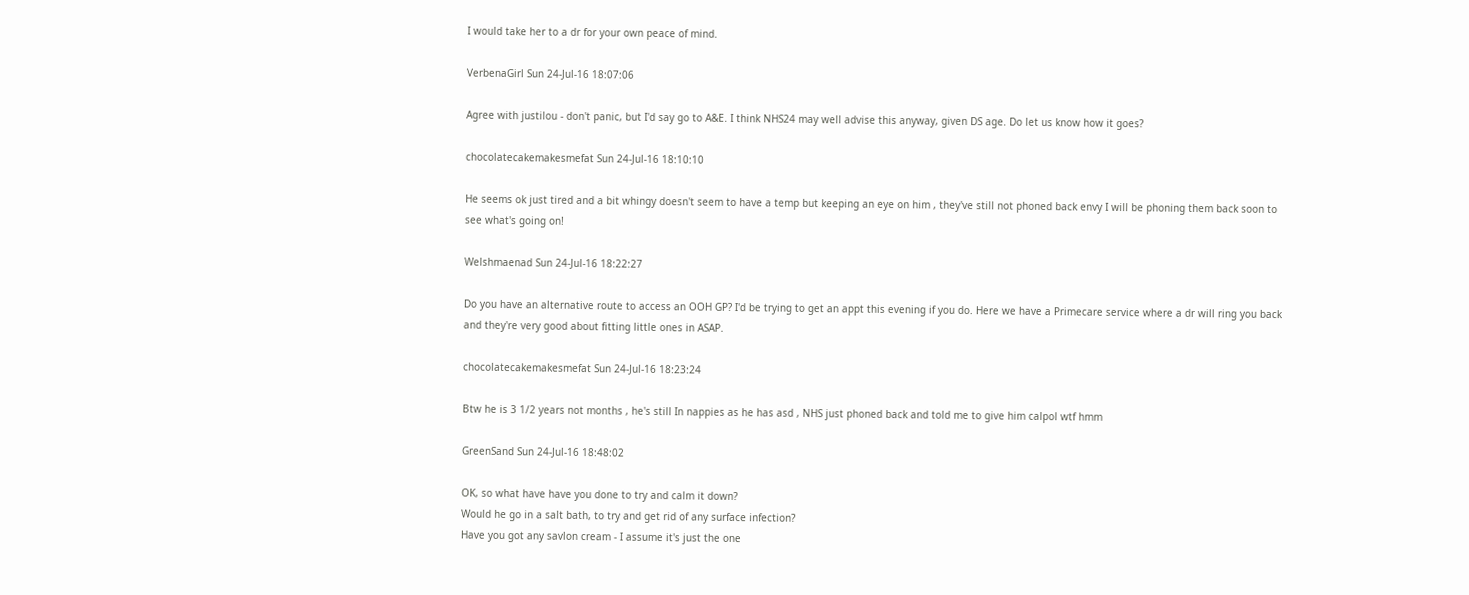I would take her to a dr for your own peace of mind.

VerbenaGirl Sun 24-Jul-16 18:07:06

Agree with justilou - don't panic, but I'd say go to A&E. I think NHS24 may well advise this anyway, given DS age. Do let us know how it goes?

chocolatecakemakesmefat Sun 24-Jul-16 18:10:10

He seems ok just tired and a bit whingy doesn't seem to have a temp but keeping an eye on him , they've still not phoned back envy I will be phoning them back soon to see what's going on!

Welshmaenad Sun 24-Jul-16 18:22:27

Do you have an alternative route to access an OOH GP? I'd be trying to get an appt this evening if you do. Here we have a Primecare service where a dr will ring you back and they're very good about fitting little ones in ASAP.

chocolatecakemakesmefat Sun 24-Jul-16 18:23:24

Btw he is 3 1/2 years not months , he's still In nappies as he has asd , NHS just phoned back and told me to give him calpol wtf hmm

GreenSand Sun 24-Jul-16 18:48:02

OK, so what have have you done to try and calm it down?
Would he go in a salt bath, to try and get rid of any surface infection?
Have you got any savlon cream - I assume it's just the one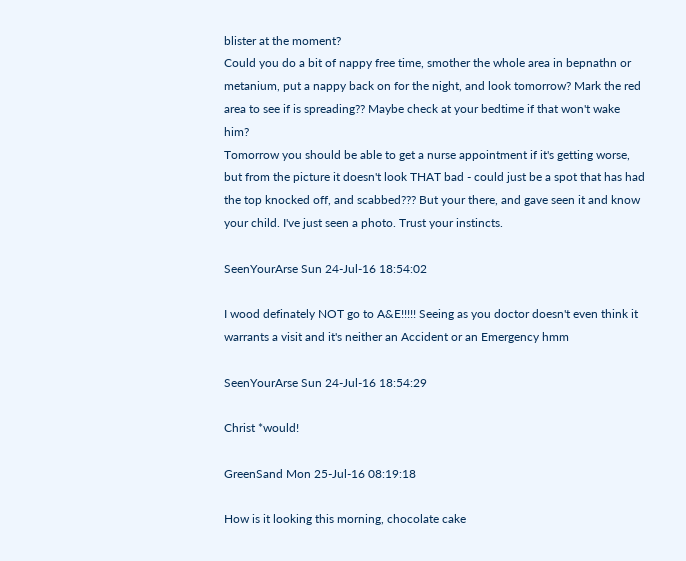blister at the moment?
Could you do a bit of nappy free time, smother the whole area in bepnathn or metanium, put a nappy back on for the night, and look tomorrow? Mark the red area to see if is spreading?? Maybe check at your bedtime if that won't wake him?
Tomorrow you should be able to get a nurse appointment if it's getting worse, but from the picture it doesn't look THAT bad - could just be a spot that has had the top knocked off, and scabbed??? But your there, and gave seen it and know your child. I've just seen a photo. Trust your instincts.

SeenYourArse Sun 24-Jul-16 18:54:02

I wood definately NOT go to A&E!!!!! Seeing as you doctor doesn't even think it warrants a visit and it's neither an Accident or an Emergency hmm

SeenYourArse Sun 24-Jul-16 18:54:29

Christ *would!

GreenSand Mon 25-Jul-16 08:19:18

How is it looking this morning, chocolate cake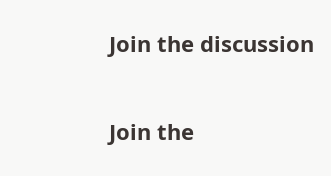Join the discussion

Join the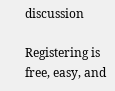discussion

Registering is free, easy, and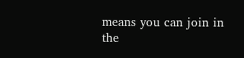means you can join in the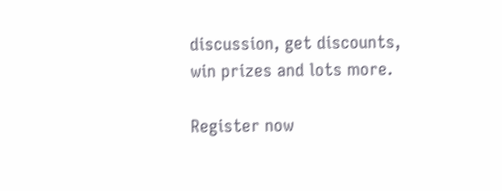discussion, get discounts, win prizes and lots more.

Register now